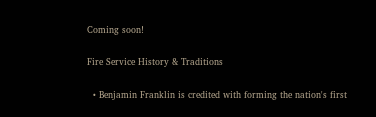Coming soon!

Fire Service History & Traditions

  • Benjamin Franklin is credited with forming the nation's first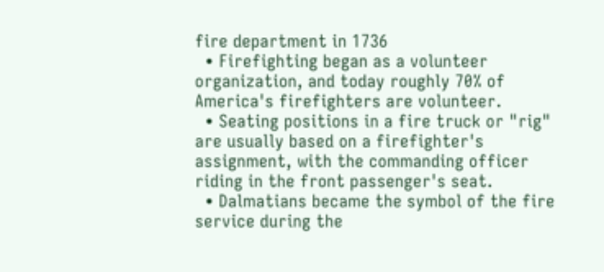fire department in 1736
  • Firefighting began as a volunteer organization, and today roughly 70% of America's firefighters are volunteer.
  • Seating positions in a fire truck or "rig" are usually based on a firefighter's assignment, with the commanding officer riding in the front passenger's seat.
  • Dalmatians became the symbol of the fire service during the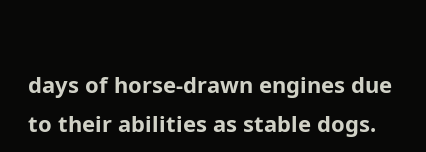days of horse-drawn engines due to their abilities as stable dogs.